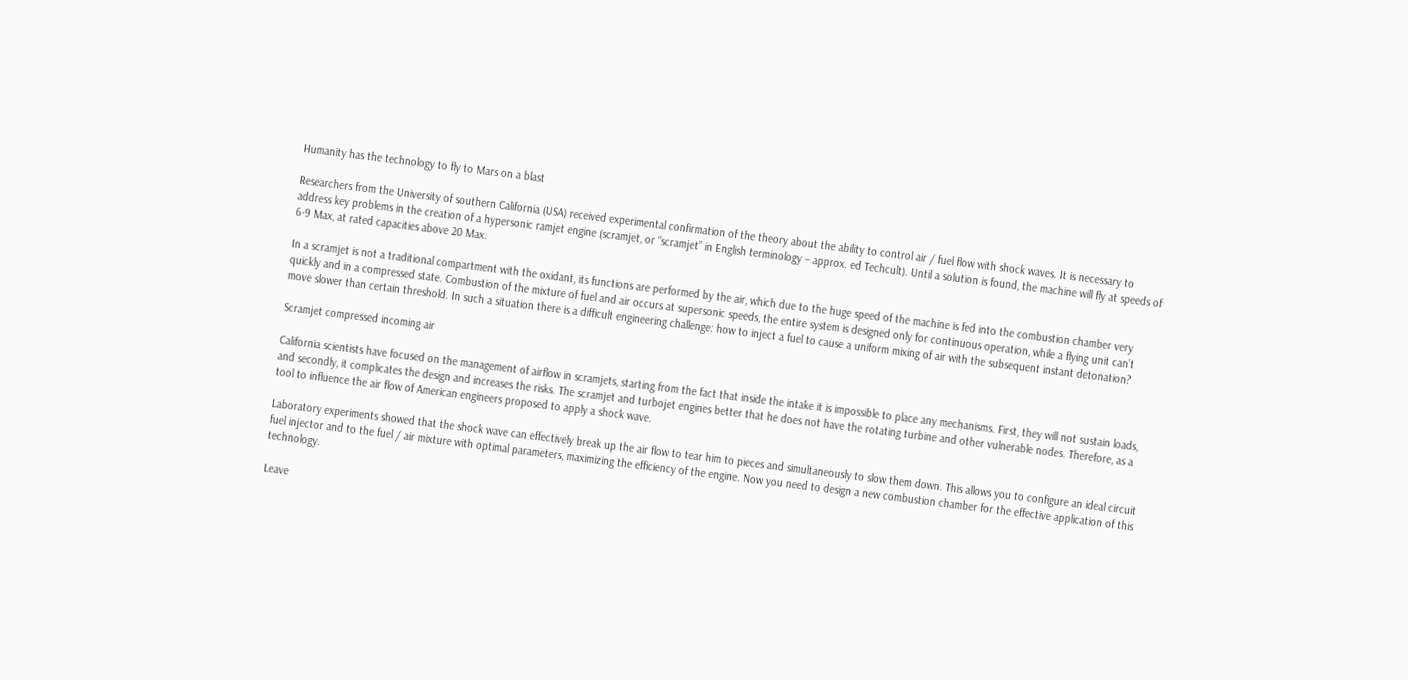Humanity has the technology to fly to Mars on a blast

Researchers from the University of southern California (USA) received experimental confirmation of the theory about the ability to control air / fuel flow with shock waves. It is necessary to address key problems in the creation of a hypersonic ramjet engine (scramjet, or “scramjet” in English terminology – approx. ed Techcult). Until a solution is found, the machine will fly at speeds of 6-9 Max, at rated capacities above 20 Max.

In a scramjet is not a traditional compartment with the oxidant, its functions are performed by the air, which due to the huge speed of the machine is fed into the combustion chamber very quickly and in a compressed state. Combustion of the mixture of fuel and air occurs at supersonic speeds, the entire system is designed only for continuous operation, while a flying unit can’t move slower than certain threshold. In such a situation there is a difficult engineering challenge: how to inject a fuel to cause a uniform mixing of air with the subsequent instant detonation?

Scramjet compressed incoming air

California scientists have focused on the management of airflow in scramjets, starting from the fact that inside the intake it is impossible to place any mechanisms. First, they will not sustain loads, and secondly, it complicates the design and increases the risks. The scramjet and turbojet engines better that he does not have the rotating turbine and other vulnerable nodes. Therefore, as a tool to influence the air flow of American engineers proposed to apply a shock wave.

Laboratory experiments showed that the shock wave can effectively break up the air flow to tear him to pieces and simultaneously to slow them down. This allows you to configure an ideal circuit fuel injector and to the fuel / air mixture with optimal parameters, maximizing the efficiency of the engine. Now you need to design a new combustion chamber for the effective application of this technology.

Leave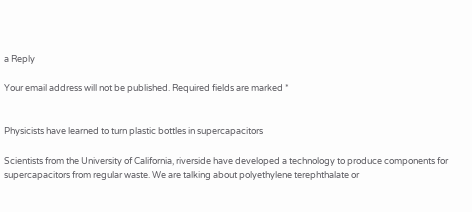a Reply

Your email address will not be published. Required fields are marked *


Physicists have learned to turn plastic bottles in supercapacitors

Scientists from the University of California, riverside have developed a technology to produce components for supercapacitors from regular waste. We are talking about polyethylene terephthalate or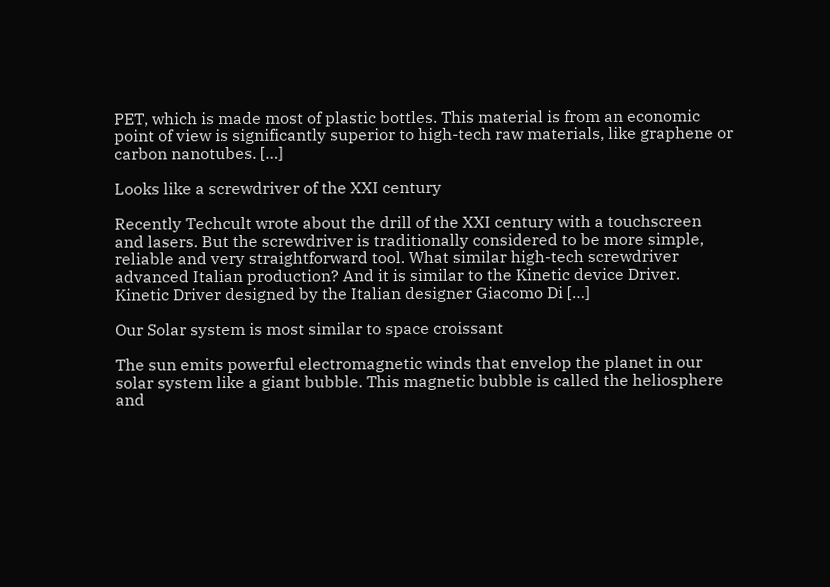PET, which is made most of plastic bottles. This material is from an economic point of view is significantly superior to high-tech raw materials, like graphene or carbon nanotubes. […]

Looks like a screwdriver of the XXI century

Recently Techcult wrote about the drill of the XXI century with a touchscreen and lasers. But the screwdriver is traditionally considered to be more simple, reliable and very straightforward tool. What similar high-tech screwdriver advanced Italian production? And it is similar to the Kinetic device Driver. Kinetic Driver designed by the Italian designer Giacomo Di […]

Our Solar system is most similar to space croissant

The sun emits powerful electromagnetic winds that envelop the planet in our solar system like a giant bubble. This magnetic bubble is called the heliosphere and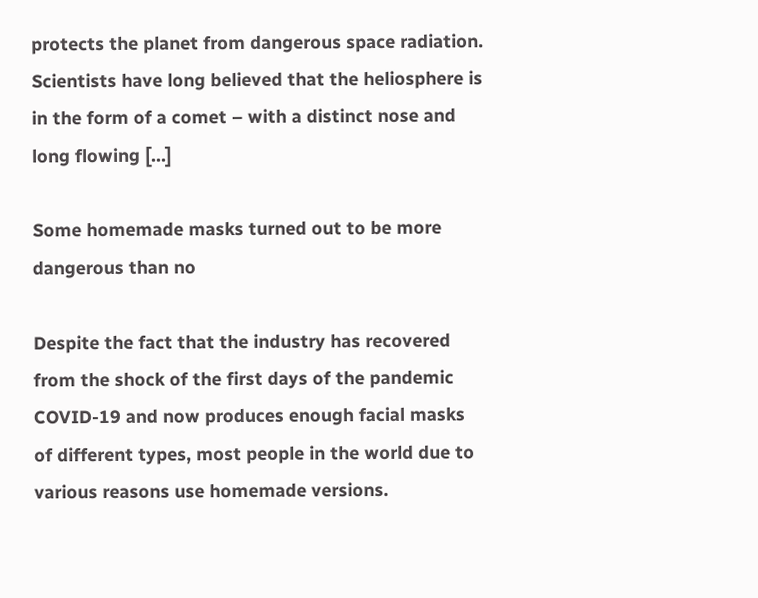protects the planet from dangerous space radiation. Scientists have long believed that the heliosphere is in the form of a comet – with a distinct nose and long flowing […]

Some homemade masks turned out to be more dangerous than no

Despite the fact that the industry has recovered from the shock of the first days of the pandemic COVID-19 and now produces enough facial masks of different types, most people in the world due to various reasons use homemade versions.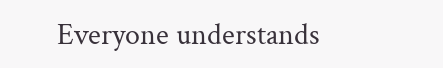Everyone understands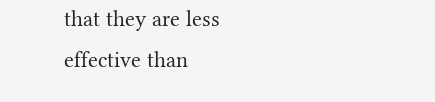that they are less effective than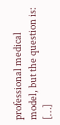professional medical model, but the question is: […]